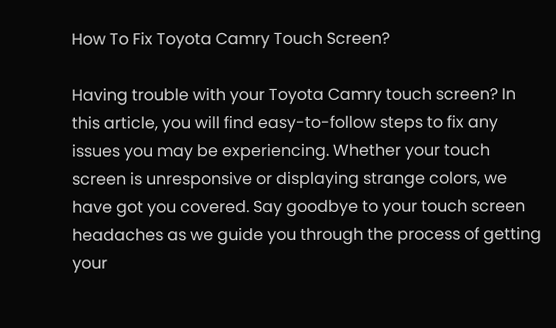How To Fix Toyota Camry Touch Screen?

Having trouble with your Toyota Camry touch screen? In this article, you will find easy-to-follow steps to fix any issues you may be experiencing. Whether your touch screen is unresponsive or displaying strange colors, we have got you covered. Say goodbye to your touch screen headaches as we guide you through the process of getting your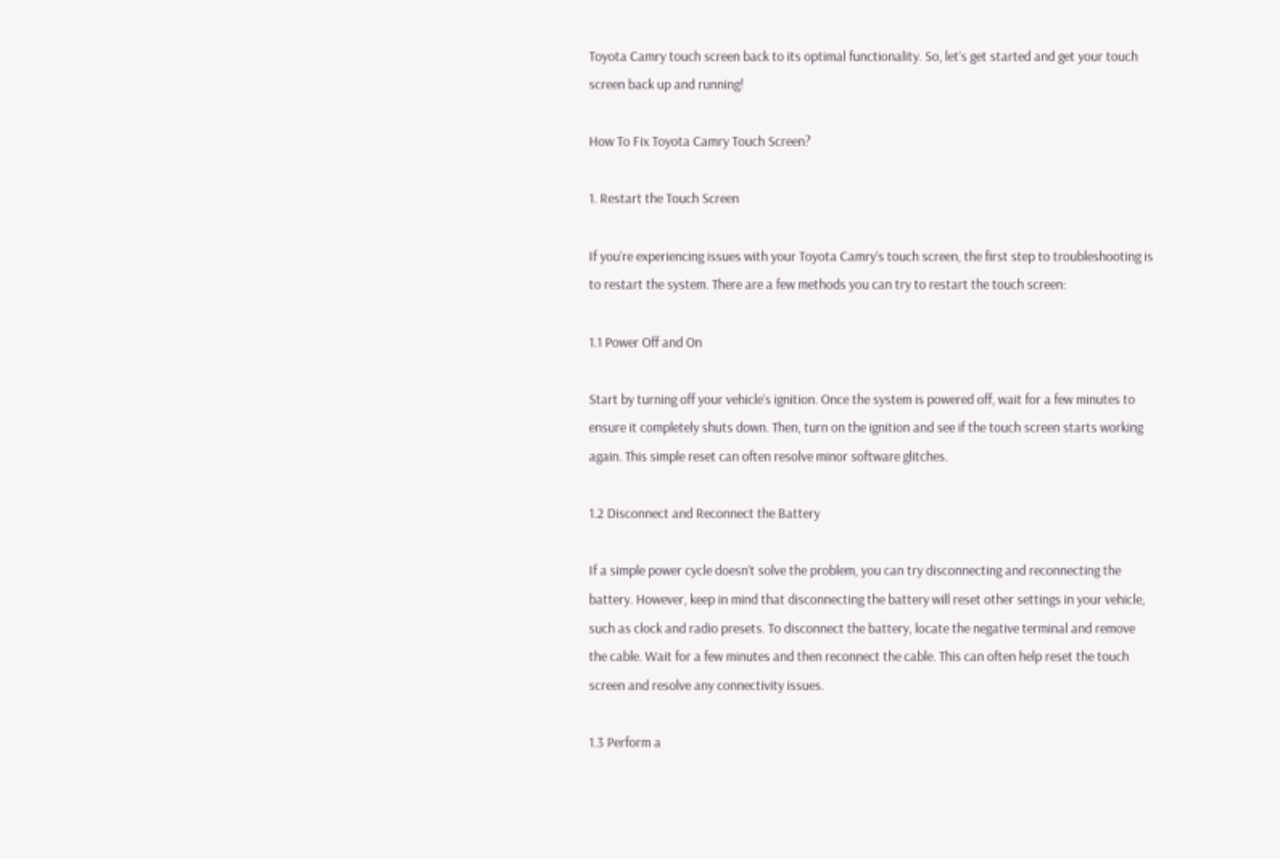Toyota Camry touch screen back to its optimal functionality. So, let’s get started and get your touch screen back up and running!

How To Fix Toyota Camry Touch Screen?

1. Restart the Touch Screen

If you’re experiencing issues with your Toyota Camry’s touch screen, the first step to troubleshooting is to restart the system. There are a few methods you can try to restart the touch screen:

1.1 Power Off and On

Start by turning off your vehicle’s ignition. Once the system is powered off, wait for a few minutes to ensure it completely shuts down. Then, turn on the ignition and see if the touch screen starts working again. This simple reset can often resolve minor software glitches.

1.2 Disconnect and Reconnect the Battery

If a simple power cycle doesn’t solve the problem, you can try disconnecting and reconnecting the battery. However, keep in mind that disconnecting the battery will reset other settings in your vehicle, such as clock and radio presets. To disconnect the battery, locate the negative terminal and remove the cable. Wait for a few minutes and then reconnect the cable. This can often help reset the touch screen and resolve any connectivity issues.

1.3 Perform a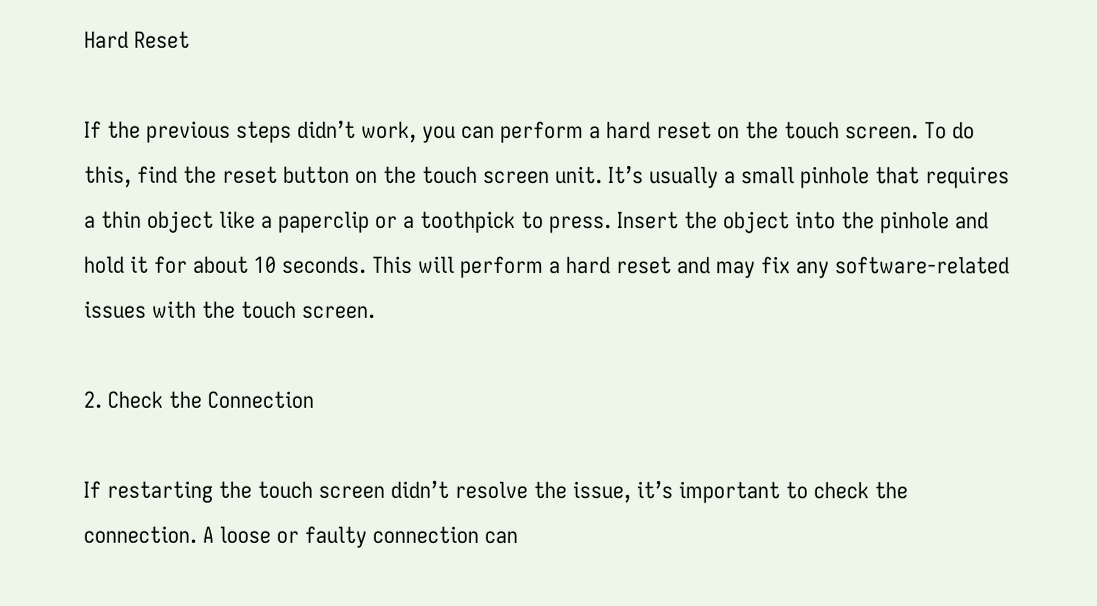Hard Reset

If the previous steps didn’t work, you can perform a hard reset on the touch screen. To do this, find the reset button on the touch screen unit. It’s usually a small pinhole that requires a thin object like a paperclip or a toothpick to press. Insert the object into the pinhole and hold it for about 10 seconds. This will perform a hard reset and may fix any software-related issues with the touch screen.

2. Check the Connection

If restarting the touch screen didn’t resolve the issue, it’s important to check the connection. A loose or faulty connection can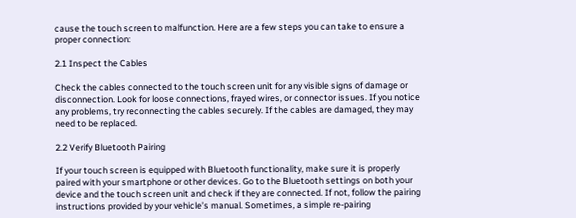cause the touch screen to malfunction. Here are a few steps you can take to ensure a proper connection:

2.1 Inspect the Cables

Check the cables connected to the touch screen unit for any visible signs of damage or disconnection. Look for loose connections, frayed wires, or connector issues. If you notice any problems, try reconnecting the cables securely. If the cables are damaged, they may need to be replaced.

2.2 Verify Bluetooth Pairing

If your touch screen is equipped with Bluetooth functionality, make sure it is properly paired with your smartphone or other devices. Go to the Bluetooth settings on both your device and the touch screen unit and check if they are connected. If not, follow the pairing instructions provided by your vehicle’s manual. Sometimes, a simple re-pairing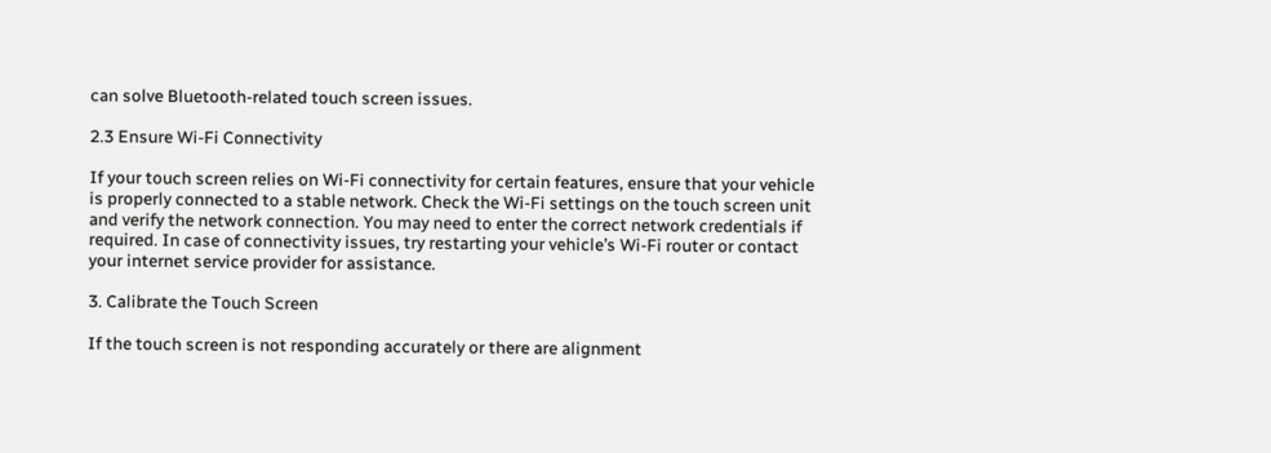can solve Bluetooth-related touch screen issues.

2.3 Ensure Wi-Fi Connectivity

If your touch screen relies on Wi-Fi connectivity for certain features, ensure that your vehicle is properly connected to a stable network. Check the Wi-Fi settings on the touch screen unit and verify the network connection. You may need to enter the correct network credentials if required. In case of connectivity issues, try restarting your vehicle’s Wi-Fi router or contact your internet service provider for assistance.

3. Calibrate the Touch Screen

If the touch screen is not responding accurately or there are alignment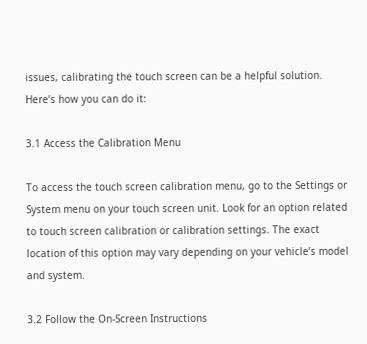issues, calibrating the touch screen can be a helpful solution. Here’s how you can do it:

3.1 Access the Calibration Menu

To access the touch screen calibration menu, go to the Settings or System menu on your touch screen unit. Look for an option related to touch screen calibration or calibration settings. The exact location of this option may vary depending on your vehicle’s model and system.

3.2 Follow the On-Screen Instructions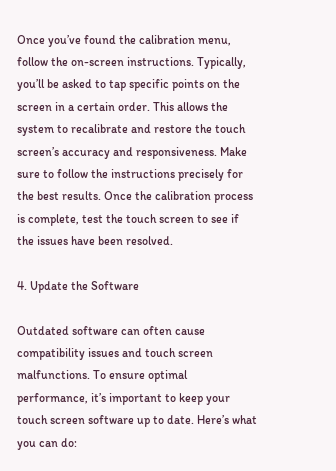Once you’ve found the calibration menu, follow the on-screen instructions. Typically, you’ll be asked to tap specific points on the screen in a certain order. This allows the system to recalibrate and restore the touch screen’s accuracy and responsiveness. Make sure to follow the instructions precisely for the best results. Once the calibration process is complete, test the touch screen to see if the issues have been resolved.

4. Update the Software

Outdated software can often cause compatibility issues and touch screen malfunctions. To ensure optimal performance, it’s important to keep your touch screen software up to date. Here’s what you can do: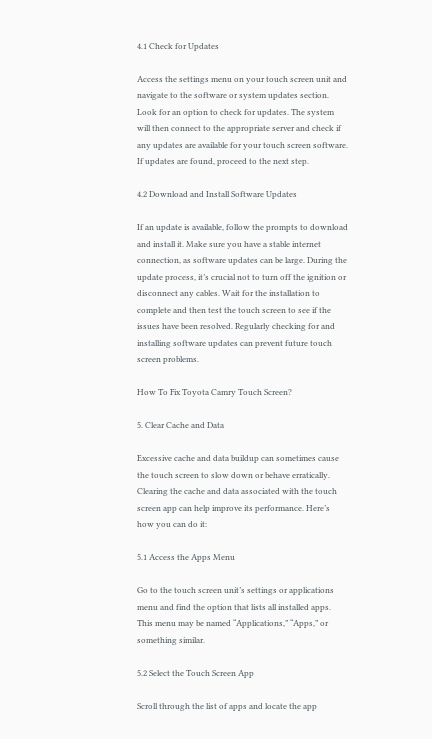4.1 Check for Updates

Access the settings menu on your touch screen unit and navigate to the software or system updates section. Look for an option to check for updates. The system will then connect to the appropriate server and check if any updates are available for your touch screen software. If updates are found, proceed to the next step.

4.2 Download and Install Software Updates

If an update is available, follow the prompts to download and install it. Make sure you have a stable internet connection, as software updates can be large. During the update process, it’s crucial not to turn off the ignition or disconnect any cables. Wait for the installation to complete and then test the touch screen to see if the issues have been resolved. Regularly checking for and installing software updates can prevent future touch screen problems.

How To Fix Toyota Camry Touch Screen?

5. Clear Cache and Data

Excessive cache and data buildup can sometimes cause the touch screen to slow down or behave erratically. Clearing the cache and data associated with the touch screen app can help improve its performance. Here’s how you can do it:

5.1 Access the Apps Menu

Go to the touch screen unit’s settings or applications menu and find the option that lists all installed apps. This menu may be named “Applications,” “Apps,” or something similar.

5.2 Select the Touch Screen App

Scroll through the list of apps and locate the app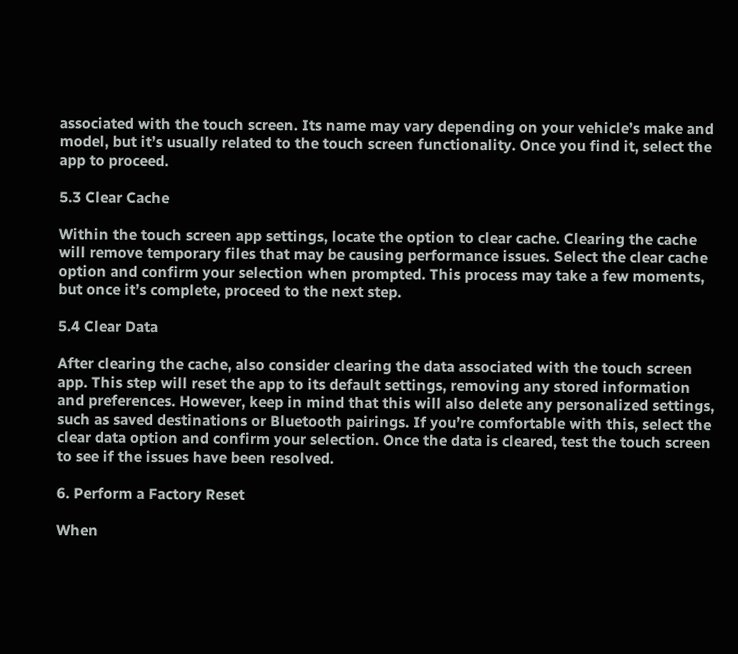associated with the touch screen. Its name may vary depending on your vehicle’s make and model, but it’s usually related to the touch screen functionality. Once you find it, select the app to proceed.

5.3 Clear Cache

Within the touch screen app settings, locate the option to clear cache. Clearing the cache will remove temporary files that may be causing performance issues. Select the clear cache option and confirm your selection when prompted. This process may take a few moments, but once it’s complete, proceed to the next step.

5.4 Clear Data

After clearing the cache, also consider clearing the data associated with the touch screen app. This step will reset the app to its default settings, removing any stored information and preferences. However, keep in mind that this will also delete any personalized settings, such as saved destinations or Bluetooth pairings. If you’re comfortable with this, select the clear data option and confirm your selection. Once the data is cleared, test the touch screen to see if the issues have been resolved.

6. Perform a Factory Reset

When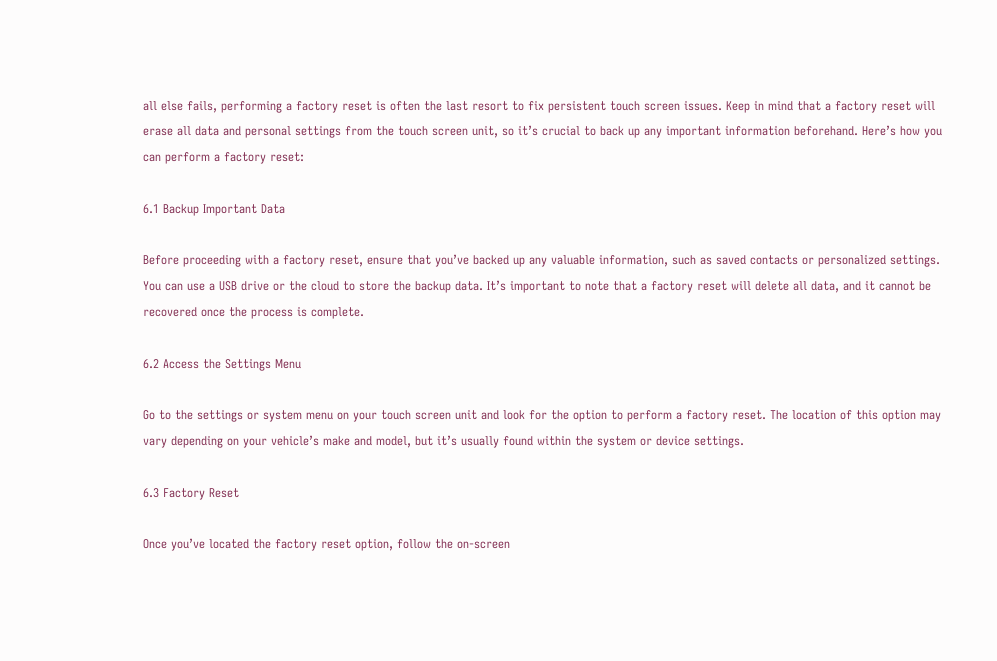all else fails, performing a factory reset is often the last resort to fix persistent touch screen issues. Keep in mind that a factory reset will erase all data and personal settings from the touch screen unit, so it’s crucial to back up any important information beforehand. Here’s how you can perform a factory reset:

6.1 Backup Important Data

Before proceeding with a factory reset, ensure that you’ve backed up any valuable information, such as saved contacts or personalized settings. You can use a USB drive or the cloud to store the backup data. It’s important to note that a factory reset will delete all data, and it cannot be recovered once the process is complete.

6.2 Access the Settings Menu

Go to the settings or system menu on your touch screen unit and look for the option to perform a factory reset. The location of this option may vary depending on your vehicle’s make and model, but it’s usually found within the system or device settings.

6.3 Factory Reset

Once you’ve located the factory reset option, follow the on-screen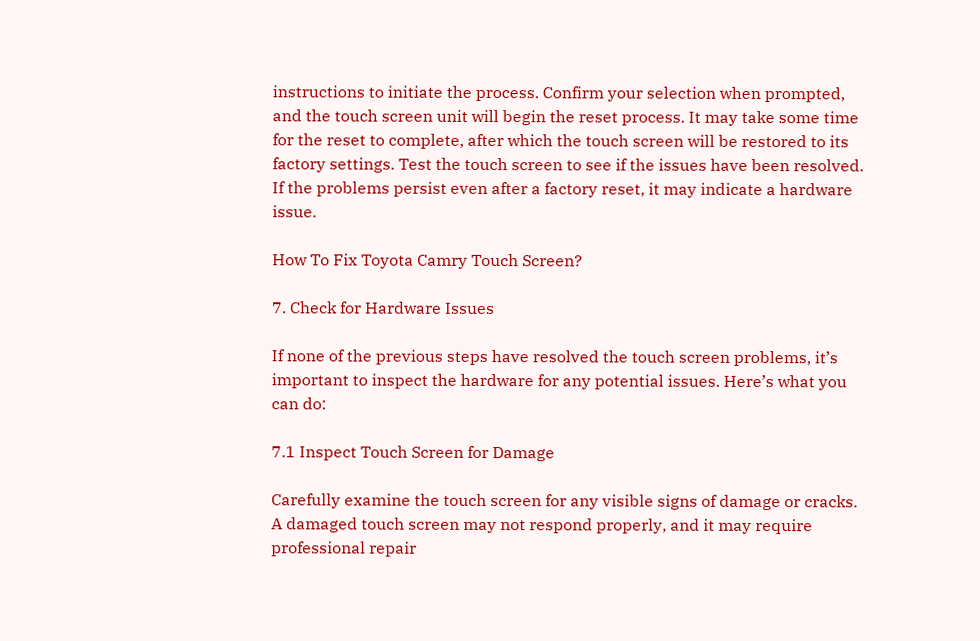instructions to initiate the process. Confirm your selection when prompted, and the touch screen unit will begin the reset process. It may take some time for the reset to complete, after which the touch screen will be restored to its factory settings. Test the touch screen to see if the issues have been resolved. If the problems persist even after a factory reset, it may indicate a hardware issue.

How To Fix Toyota Camry Touch Screen?

7. Check for Hardware Issues

If none of the previous steps have resolved the touch screen problems, it’s important to inspect the hardware for any potential issues. Here’s what you can do:

7.1 Inspect Touch Screen for Damage

Carefully examine the touch screen for any visible signs of damage or cracks. A damaged touch screen may not respond properly, and it may require professional repair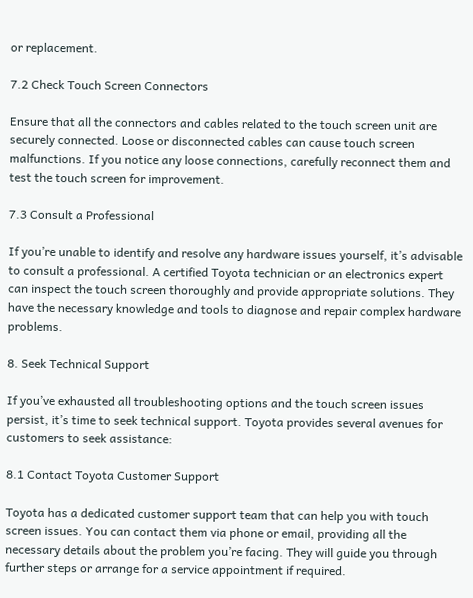or replacement.

7.2 Check Touch Screen Connectors

Ensure that all the connectors and cables related to the touch screen unit are securely connected. Loose or disconnected cables can cause touch screen malfunctions. If you notice any loose connections, carefully reconnect them and test the touch screen for improvement.

7.3 Consult a Professional

If you’re unable to identify and resolve any hardware issues yourself, it’s advisable to consult a professional. A certified Toyota technician or an electronics expert can inspect the touch screen thoroughly and provide appropriate solutions. They have the necessary knowledge and tools to diagnose and repair complex hardware problems.

8. Seek Technical Support

If you’ve exhausted all troubleshooting options and the touch screen issues persist, it’s time to seek technical support. Toyota provides several avenues for customers to seek assistance:

8.1 Contact Toyota Customer Support

Toyota has a dedicated customer support team that can help you with touch screen issues. You can contact them via phone or email, providing all the necessary details about the problem you’re facing. They will guide you through further steps or arrange for a service appointment if required.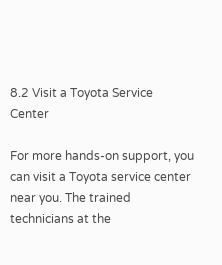8.2 Visit a Toyota Service Center

For more hands-on support, you can visit a Toyota service center near you. The trained technicians at the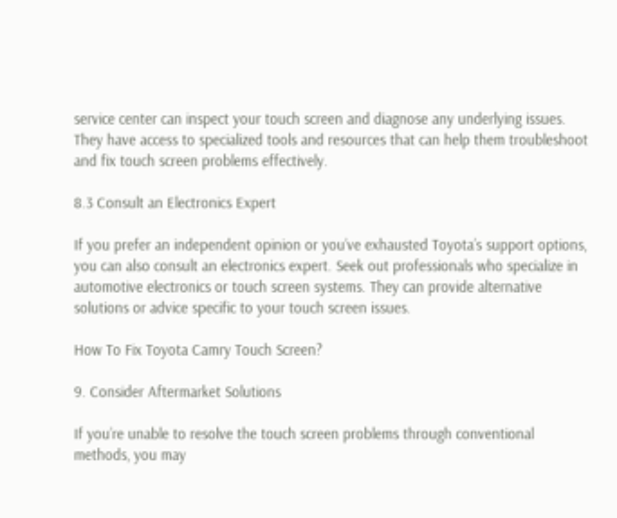service center can inspect your touch screen and diagnose any underlying issues. They have access to specialized tools and resources that can help them troubleshoot and fix touch screen problems effectively.

8.3 Consult an Electronics Expert

If you prefer an independent opinion or you’ve exhausted Toyota’s support options, you can also consult an electronics expert. Seek out professionals who specialize in automotive electronics or touch screen systems. They can provide alternative solutions or advice specific to your touch screen issues.

How To Fix Toyota Camry Touch Screen?

9. Consider Aftermarket Solutions

If you’re unable to resolve the touch screen problems through conventional methods, you may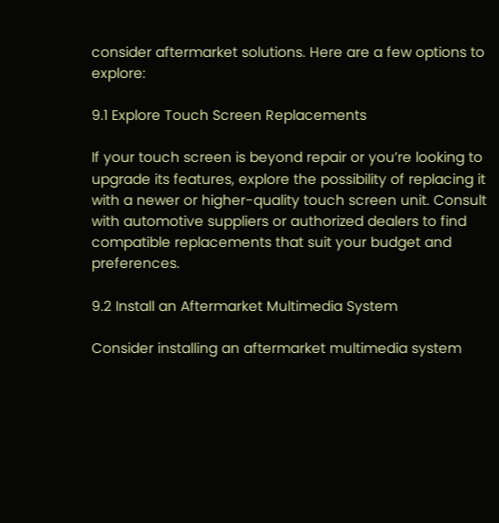consider aftermarket solutions. Here are a few options to explore:

9.1 Explore Touch Screen Replacements

If your touch screen is beyond repair or you’re looking to upgrade its features, explore the possibility of replacing it with a newer or higher-quality touch screen unit. Consult with automotive suppliers or authorized dealers to find compatible replacements that suit your budget and preferences.

9.2 Install an Aftermarket Multimedia System

Consider installing an aftermarket multimedia system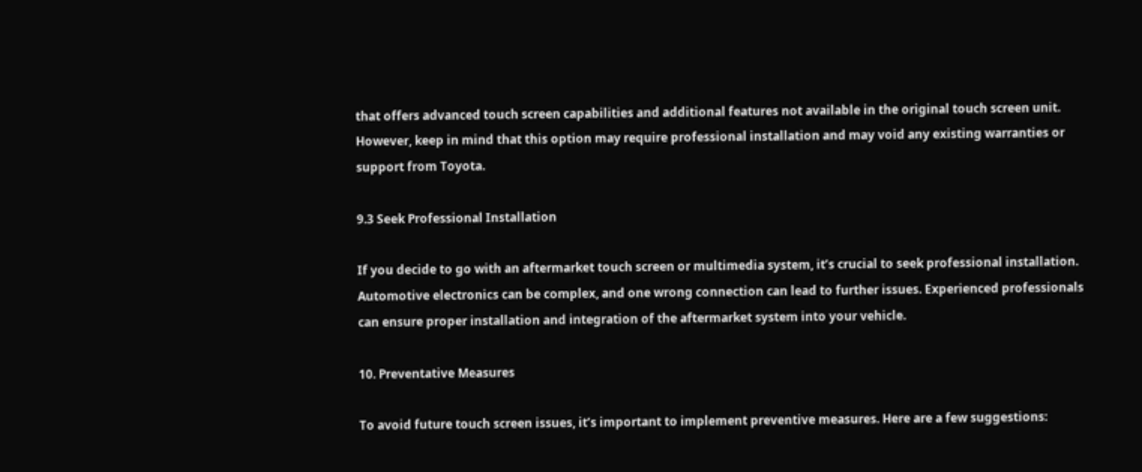that offers advanced touch screen capabilities and additional features not available in the original touch screen unit. However, keep in mind that this option may require professional installation and may void any existing warranties or support from Toyota.

9.3 Seek Professional Installation

If you decide to go with an aftermarket touch screen or multimedia system, it’s crucial to seek professional installation. Automotive electronics can be complex, and one wrong connection can lead to further issues. Experienced professionals can ensure proper installation and integration of the aftermarket system into your vehicle.

10. Preventative Measures

To avoid future touch screen issues, it’s important to implement preventive measures. Here are a few suggestions: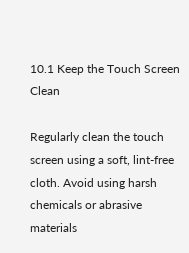10.1 Keep the Touch Screen Clean

Regularly clean the touch screen using a soft, lint-free cloth. Avoid using harsh chemicals or abrasive materials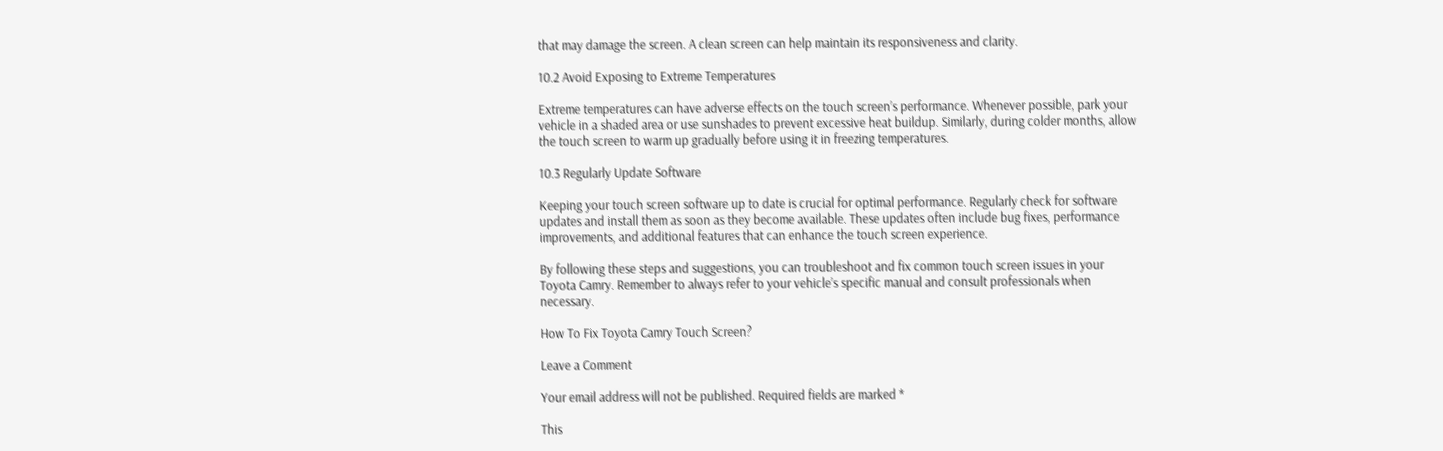that may damage the screen. A clean screen can help maintain its responsiveness and clarity.

10.2 Avoid Exposing to Extreme Temperatures

Extreme temperatures can have adverse effects on the touch screen’s performance. Whenever possible, park your vehicle in a shaded area or use sunshades to prevent excessive heat buildup. Similarly, during colder months, allow the touch screen to warm up gradually before using it in freezing temperatures.

10.3 Regularly Update Software

Keeping your touch screen software up to date is crucial for optimal performance. Regularly check for software updates and install them as soon as they become available. These updates often include bug fixes, performance improvements, and additional features that can enhance the touch screen experience.

By following these steps and suggestions, you can troubleshoot and fix common touch screen issues in your Toyota Camry. Remember to always refer to your vehicle’s specific manual and consult professionals when necessary.

How To Fix Toyota Camry Touch Screen?

Leave a Comment

Your email address will not be published. Required fields are marked *

This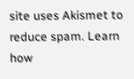site uses Akismet to reduce spam. Learn how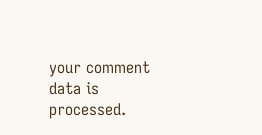your comment data is processed.